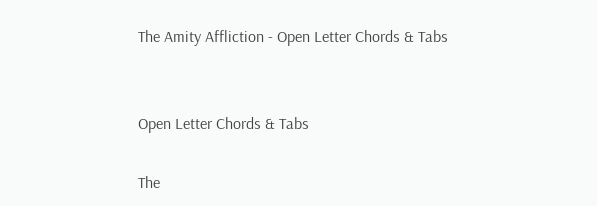The Amity Affliction - Open Letter Chords & Tabs


Open Letter Chords & Tabs

The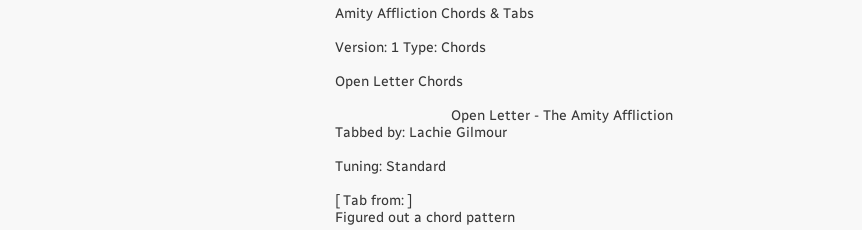Amity Affliction Chords & Tabs

Version: 1 Type: Chords

Open Letter Chords

                             Open Letter - The Amity Affliction
Tabbed by: Lachie Gilmour

Tuning: Standard

[ Tab from: ]
Figured out a chord pattern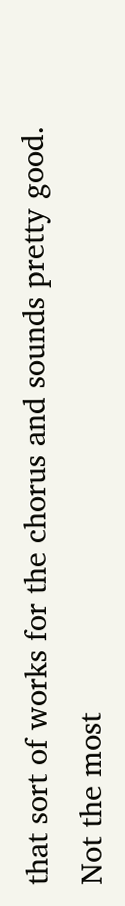that sort of works for the chorus and sounds pretty good.
Not the most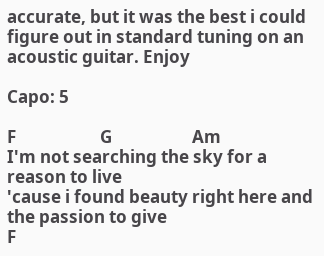accurate, but it was the best i could figure out in standard tuning on an
acoustic guitar. Enjoy

Capo: 5

F                     G                    Am
I'm not searching the sky for a reason to live
'cause i found beauty right here and the passion to give
F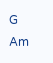G                          Am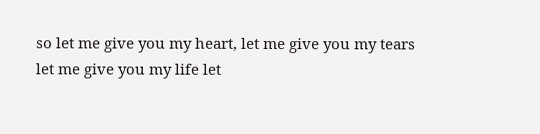so let me give you my heart, let me give you my tears
let me give you my life let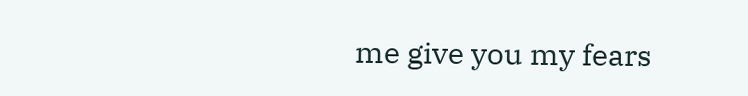me give you my fears